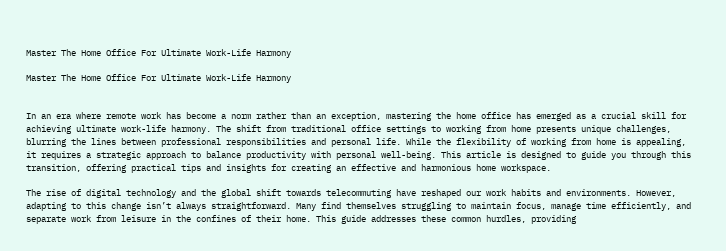Master The Home Office For Ultimate Work-Life Harmony

Master The Home Office For Ultimate Work-Life Harmony


In an era where remote work has become a norm rather than an exception, mastering the home office has emerged as a crucial skill for achieving ultimate work-life harmony. The shift from traditional office settings to working from home presents unique challenges, blurring the lines between professional responsibilities and personal life. While the flexibility of working from home is appealing, it requires a strategic approach to balance productivity with personal well-being. This article is designed to guide you through this transition, offering practical tips and insights for creating an effective and harmonious home workspace.

The rise of digital technology and the global shift towards telecommuting have reshaped our work habits and environments. However, adapting to this change isn’t always straightforward. Many find themselves struggling to maintain focus, manage time efficiently, and separate work from leisure in the confines of their home. This guide addresses these common hurdles, providing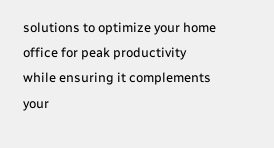solutions to optimize your home office for peak productivity while ensuring it complements your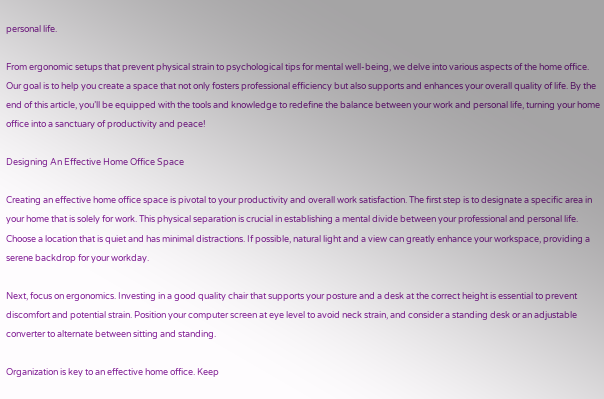personal life.

From ergonomic setups that prevent physical strain to psychological tips for mental well-being, we delve into various aspects of the home office. Our goal is to help you create a space that not only fosters professional efficiency but also supports and enhances your overall quality of life. By the end of this article, you’ll be equipped with the tools and knowledge to redefine the balance between your work and personal life, turning your home office into a sanctuary of productivity and peace!

Designing An Effective Home Office Space

Creating an effective home office space is pivotal to your productivity and overall work satisfaction. The first step is to designate a specific area in your home that is solely for work. This physical separation is crucial in establishing a mental divide between your professional and personal life. Choose a location that is quiet and has minimal distractions. If possible, natural light and a view can greatly enhance your workspace, providing a serene backdrop for your workday.

Next, focus on ergonomics. Investing in a good quality chair that supports your posture and a desk at the correct height is essential to prevent discomfort and potential strain. Position your computer screen at eye level to avoid neck strain, and consider a standing desk or an adjustable converter to alternate between sitting and standing.

Organization is key to an effective home office. Keep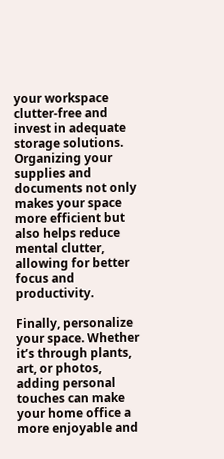your workspace clutter-free and invest in adequate storage solutions. Organizing your supplies and documents not only makes your space more efficient but also helps reduce mental clutter, allowing for better focus and productivity.

Finally, personalize your space. Whether it’s through plants, art, or photos, adding personal touches can make your home office a more enjoyable and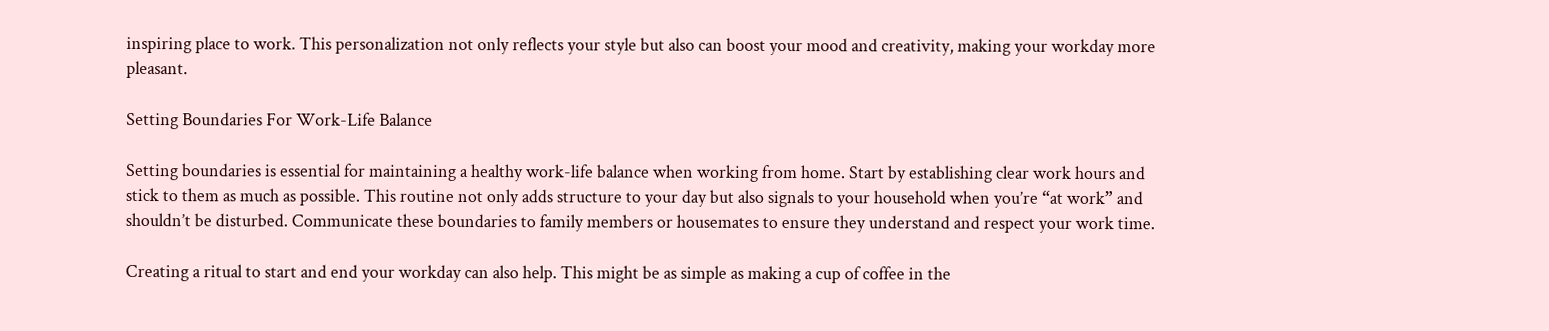inspiring place to work. This personalization not only reflects your style but also can boost your mood and creativity, making your workday more pleasant.

Setting Boundaries For Work-Life Balance

Setting boundaries is essential for maintaining a healthy work-life balance when working from home. Start by establishing clear work hours and stick to them as much as possible. This routine not only adds structure to your day but also signals to your household when you’re “at work” and shouldn’t be disturbed. Communicate these boundaries to family members or housemates to ensure they understand and respect your work time.

Creating a ritual to start and end your workday can also help. This might be as simple as making a cup of coffee in the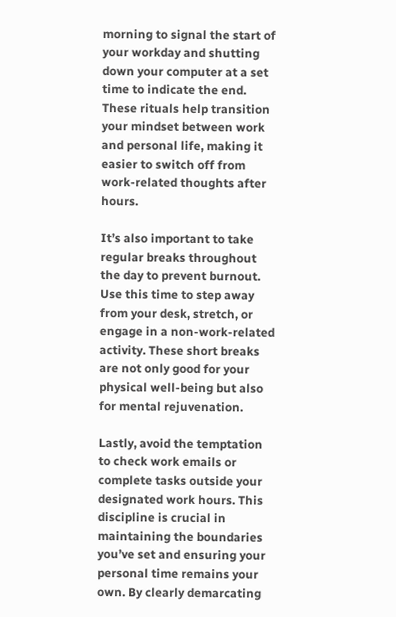morning to signal the start of your workday and shutting down your computer at a set time to indicate the end. These rituals help transition your mindset between work and personal life, making it easier to switch off from work-related thoughts after hours.

It’s also important to take regular breaks throughout the day to prevent burnout. Use this time to step away from your desk, stretch, or engage in a non-work-related activity. These short breaks are not only good for your physical well-being but also for mental rejuvenation.

Lastly, avoid the temptation to check work emails or complete tasks outside your designated work hours. This discipline is crucial in maintaining the boundaries you’ve set and ensuring your personal time remains your own. By clearly demarcating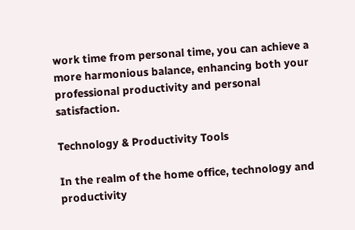work time from personal time, you can achieve a more harmonious balance, enhancing both your professional productivity and personal satisfaction.

Technology & Productivity Tools

In the realm of the home office, technology and productivity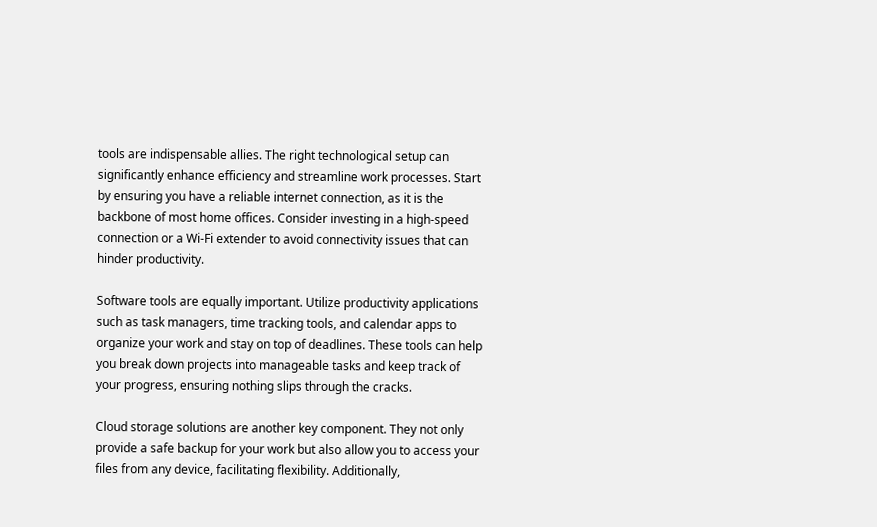tools are indispensable allies. The right technological setup can significantly enhance efficiency and streamline work processes. Start by ensuring you have a reliable internet connection, as it is the backbone of most home offices. Consider investing in a high-speed connection or a Wi-Fi extender to avoid connectivity issues that can hinder productivity.

Software tools are equally important. Utilize productivity applications such as task managers, time tracking tools, and calendar apps to organize your work and stay on top of deadlines. These tools can help you break down projects into manageable tasks and keep track of your progress, ensuring nothing slips through the cracks.

Cloud storage solutions are another key component. They not only provide a safe backup for your work but also allow you to access your files from any device, facilitating flexibility. Additionally,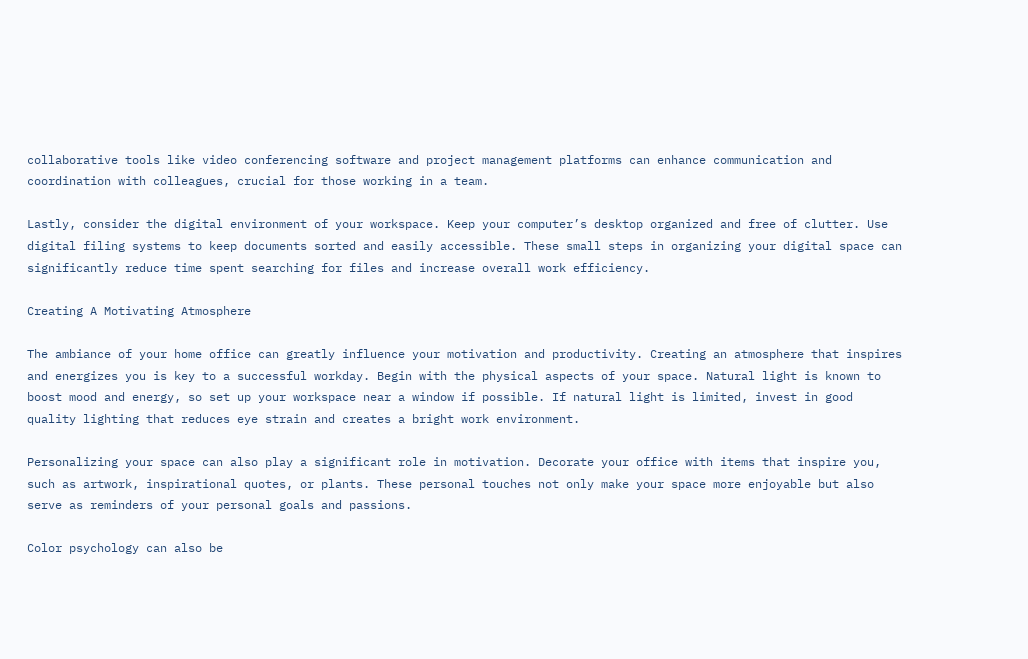collaborative tools like video conferencing software and project management platforms can enhance communication and coordination with colleagues, crucial for those working in a team.

Lastly, consider the digital environment of your workspace. Keep your computer’s desktop organized and free of clutter. Use digital filing systems to keep documents sorted and easily accessible. These small steps in organizing your digital space can significantly reduce time spent searching for files and increase overall work efficiency.

Creating A Motivating Atmosphere

The ambiance of your home office can greatly influence your motivation and productivity. Creating an atmosphere that inspires and energizes you is key to a successful workday. Begin with the physical aspects of your space. Natural light is known to boost mood and energy, so set up your workspace near a window if possible. If natural light is limited, invest in good quality lighting that reduces eye strain and creates a bright work environment.

Personalizing your space can also play a significant role in motivation. Decorate your office with items that inspire you, such as artwork, inspirational quotes, or plants. These personal touches not only make your space more enjoyable but also serve as reminders of your personal goals and passions.

Color psychology can also be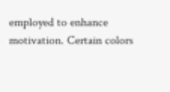employed to enhance motivation. Certain colors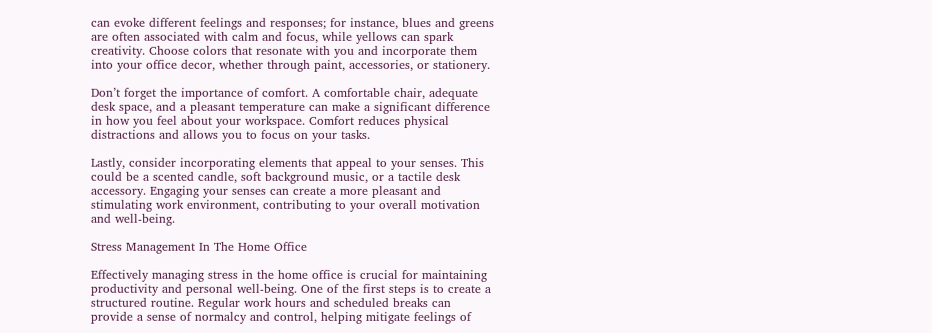can evoke different feelings and responses; for instance, blues and greens are often associated with calm and focus, while yellows can spark creativity. Choose colors that resonate with you and incorporate them into your office decor, whether through paint, accessories, or stationery.

Don’t forget the importance of comfort. A comfortable chair, adequate desk space, and a pleasant temperature can make a significant difference in how you feel about your workspace. Comfort reduces physical distractions and allows you to focus on your tasks.

Lastly, consider incorporating elements that appeal to your senses. This could be a scented candle, soft background music, or a tactile desk accessory. Engaging your senses can create a more pleasant and stimulating work environment, contributing to your overall motivation and well-being.

Stress Management In The Home Office

Effectively managing stress in the home office is crucial for maintaining productivity and personal well-being. One of the first steps is to create a structured routine. Regular work hours and scheduled breaks can provide a sense of normalcy and control, helping mitigate feelings of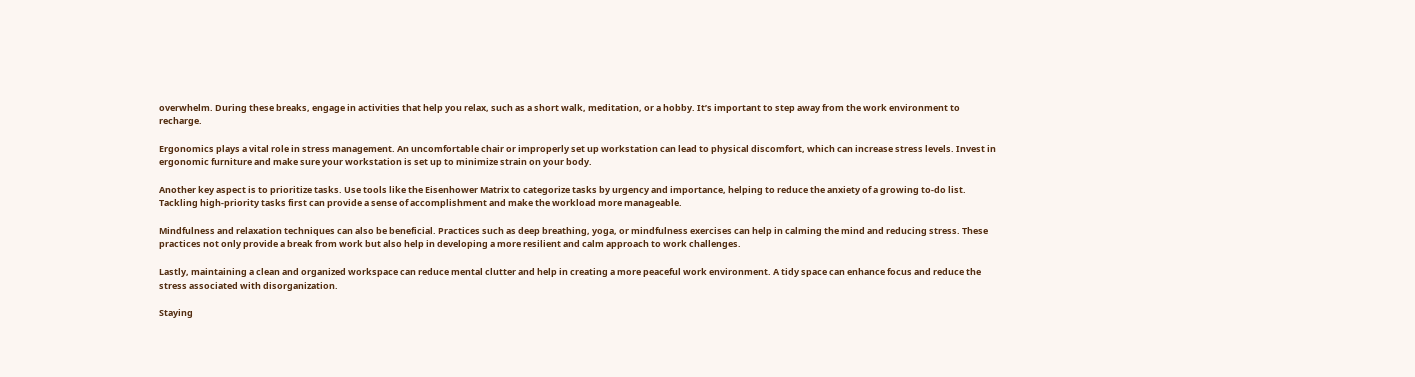overwhelm. During these breaks, engage in activities that help you relax, such as a short walk, meditation, or a hobby. It’s important to step away from the work environment to recharge.

Ergonomics plays a vital role in stress management. An uncomfortable chair or improperly set up workstation can lead to physical discomfort, which can increase stress levels. Invest in ergonomic furniture and make sure your workstation is set up to minimize strain on your body.

Another key aspect is to prioritize tasks. Use tools like the Eisenhower Matrix to categorize tasks by urgency and importance, helping to reduce the anxiety of a growing to-do list. Tackling high-priority tasks first can provide a sense of accomplishment and make the workload more manageable.

Mindfulness and relaxation techniques can also be beneficial. Practices such as deep breathing, yoga, or mindfulness exercises can help in calming the mind and reducing stress. These practices not only provide a break from work but also help in developing a more resilient and calm approach to work challenges.

Lastly, maintaining a clean and organized workspace can reduce mental clutter and help in creating a more peaceful work environment. A tidy space can enhance focus and reduce the stress associated with disorganization.

Staying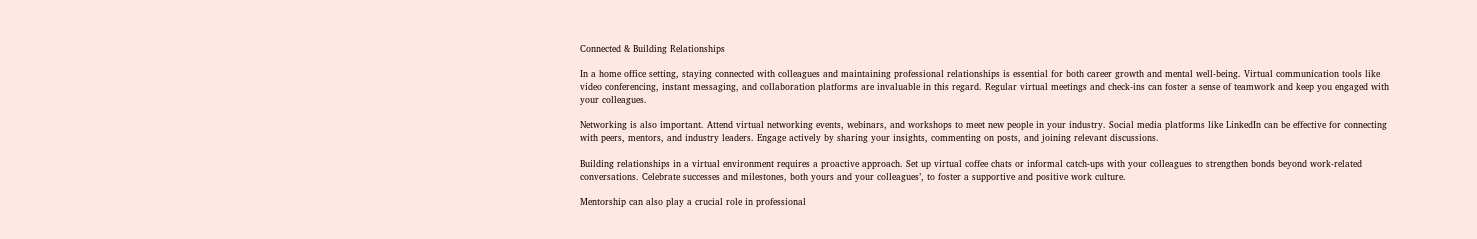Connected & Building Relationships

In a home office setting, staying connected with colleagues and maintaining professional relationships is essential for both career growth and mental well-being. Virtual communication tools like video conferencing, instant messaging, and collaboration platforms are invaluable in this regard. Regular virtual meetings and check-ins can foster a sense of teamwork and keep you engaged with your colleagues.

Networking is also important. Attend virtual networking events, webinars, and workshops to meet new people in your industry. Social media platforms like LinkedIn can be effective for connecting with peers, mentors, and industry leaders. Engage actively by sharing your insights, commenting on posts, and joining relevant discussions.

Building relationships in a virtual environment requires a proactive approach. Set up virtual coffee chats or informal catch-ups with your colleagues to strengthen bonds beyond work-related conversations. Celebrate successes and milestones, both yours and your colleagues’, to foster a supportive and positive work culture.

Mentorship can also play a crucial role in professional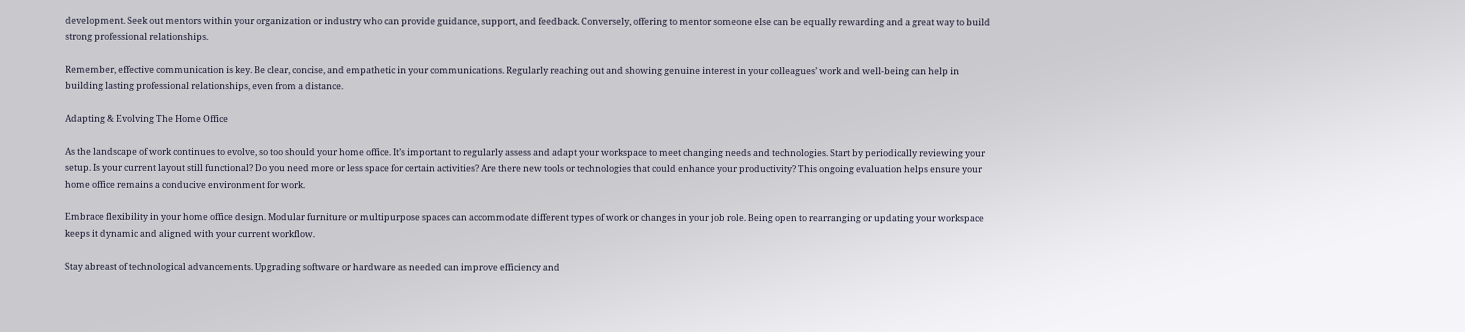development. Seek out mentors within your organization or industry who can provide guidance, support, and feedback. Conversely, offering to mentor someone else can be equally rewarding and a great way to build strong professional relationships.

Remember, effective communication is key. Be clear, concise, and empathetic in your communications. Regularly reaching out and showing genuine interest in your colleagues’ work and well-being can help in building lasting professional relationships, even from a distance.

Adapting & Evolving The Home Office

As the landscape of work continues to evolve, so too should your home office. It’s important to regularly assess and adapt your workspace to meet changing needs and technologies. Start by periodically reviewing your setup. Is your current layout still functional? Do you need more or less space for certain activities? Are there new tools or technologies that could enhance your productivity? This ongoing evaluation helps ensure your home office remains a conducive environment for work.

Embrace flexibility in your home office design. Modular furniture or multipurpose spaces can accommodate different types of work or changes in your job role. Being open to rearranging or updating your workspace keeps it dynamic and aligned with your current workflow.

Stay abreast of technological advancements. Upgrading software or hardware as needed can improve efficiency and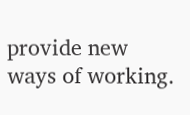provide new ways of working.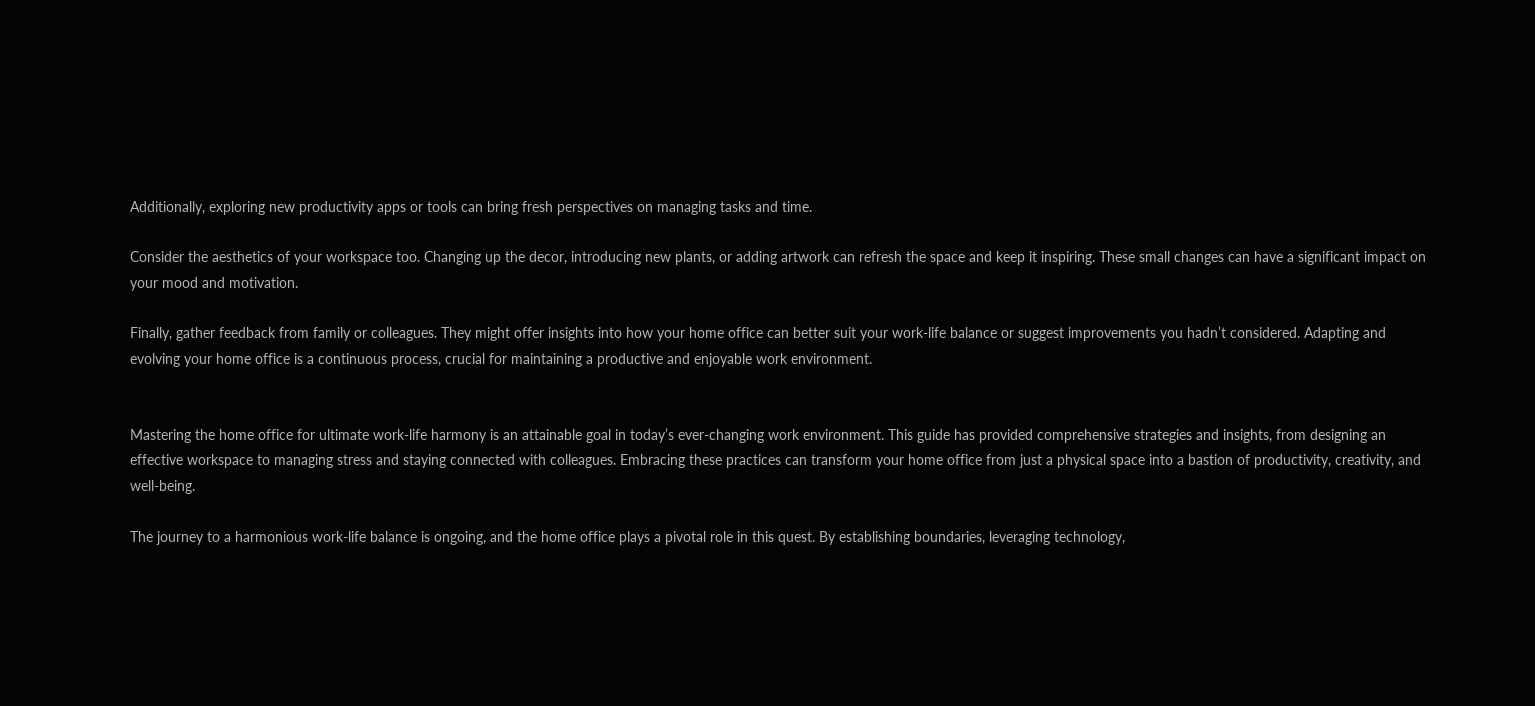Additionally, exploring new productivity apps or tools can bring fresh perspectives on managing tasks and time.

Consider the aesthetics of your workspace too. Changing up the decor, introducing new plants, or adding artwork can refresh the space and keep it inspiring. These small changes can have a significant impact on your mood and motivation.

Finally, gather feedback from family or colleagues. They might offer insights into how your home office can better suit your work-life balance or suggest improvements you hadn’t considered. Adapting and evolving your home office is a continuous process, crucial for maintaining a productive and enjoyable work environment.


Mastering the home office for ultimate work-life harmony is an attainable goal in today’s ever-changing work environment. This guide has provided comprehensive strategies and insights, from designing an effective workspace to managing stress and staying connected with colleagues. Embracing these practices can transform your home office from just a physical space into a bastion of productivity, creativity, and well-being.

The journey to a harmonious work-life balance is ongoing, and the home office plays a pivotal role in this quest. By establishing boundaries, leveraging technology,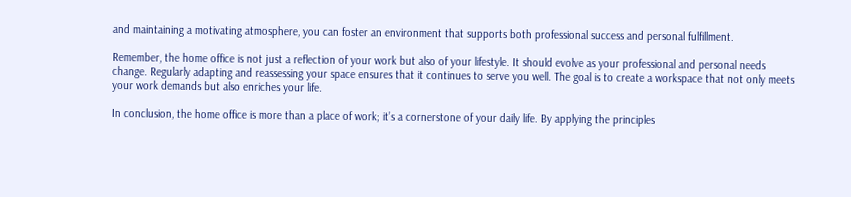and maintaining a motivating atmosphere, you can foster an environment that supports both professional success and personal fulfillment.

Remember, the home office is not just a reflection of your work but also of your lifestyle. It should evolve as your professional and personal needs change. Regularly adapting and reassessing your space ensures that it continues to serve you well. The goal is to create a workspace that not only meets your work demands but also enriches your life.

In conclusion, the home office is more than a place of work; it’s a cornerstone of your daily life. By applying the principles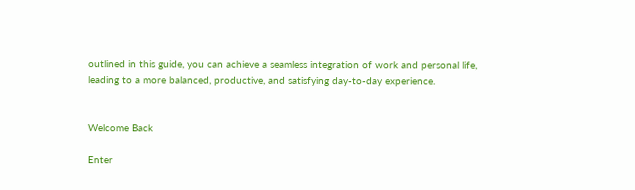outlined in this guide, you can achieve a seamless integration of work and personal life, leading to a more balanced, productive, and satisfying day-to-day experience.


Welcome Back

Enter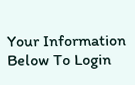Your Information Below To Login